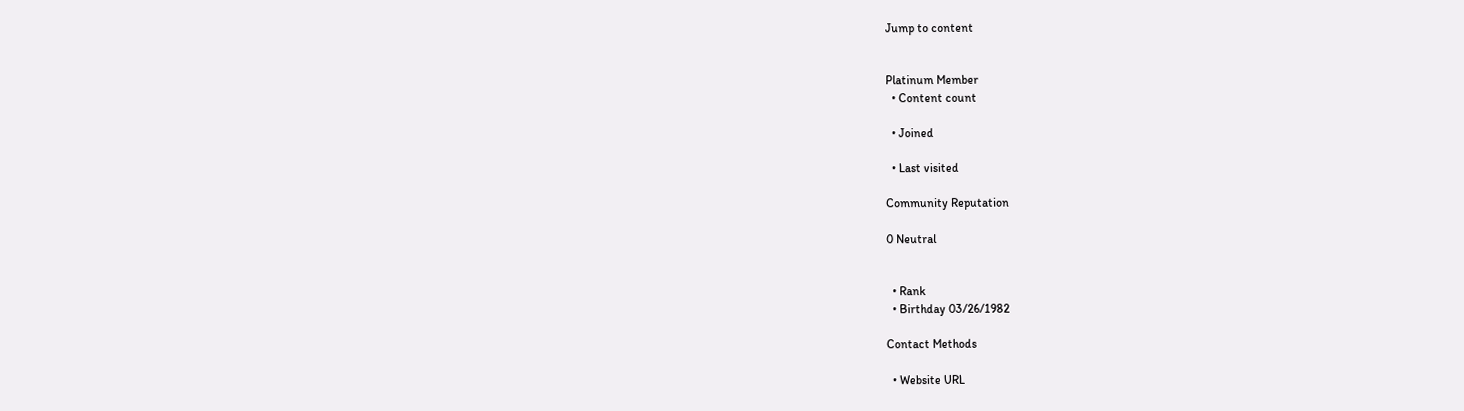Jump to content


Platinum Member
  • Content count

  • Joined

  • Last visited

Community Reputation

0 Neutral


  • Rank
  • Birthday 03/26/1982

Contact Methods

  • Website URL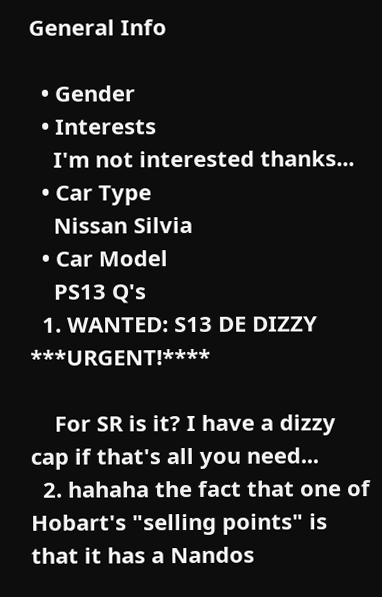General Info

  • Gender
  • Interests
    I'm not interested thanks...
  • Car Type
    Nissan Silvia
  • Car Model
    PS13 Q's
  1. WANTED: S13 DE DIZZY ***URGENT!****

    For SR is it? I have a dizzy cap if that's all you need...
  2. hahaha the fact that one of Hobart's "selling points" is that it has a Nandos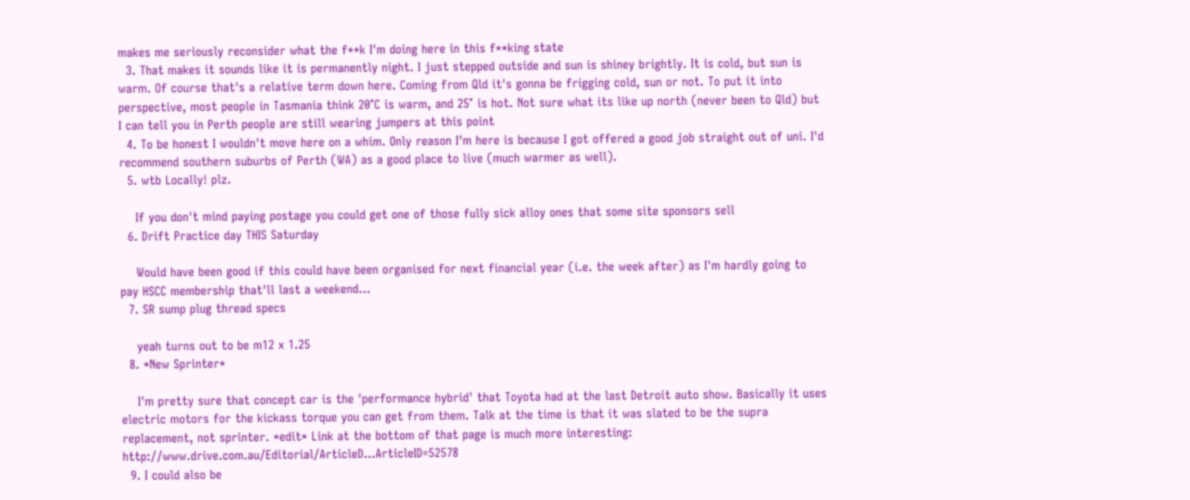makes me seriously reconsider what the f**k I'm doing here in this f**king state
  3. That makes it sounds like it is permanently night. I just stepped outside and sun is shiney brightly. It is cold, but sun is warm. Of course that's a relative term down here. Coming from Qld it's gonna be frigging cold, sun or not. To put it into perspective, most people in Tasmania think 20°C is warm, and 25° is hot. Not sure what its like up north (never been to Qld) but I can tell you in Perth people are still wearing jumpers at this point
  4. To be honest I wouldn't move here on a whim. Only reason I'm here is because I got offered a good job straight out of uni. I'd recommend southern suburbs of Perth (WA) as a good place to live (much warmer as well).
  5. wtb Locally! plz.

    If you don't mind paying postage you could get one of those fully sick alloy ones that some site sponsors sell
  6. Drift Practice day THIS Saturday

    Would have been good if this could have been organised for next financial year (i.e. the week after) as I'm hardly going to pay HSCC membership that'll last a weekend...
  7. SR sump plug thread specs

    yeah turns out to be m12 x 1.25
  8. *New Sprinter*

    I'm pretty sure that concept car is the 'performance hybrid' that Toyota had at the last Detroit auto show. Basically it uses electric motors for the kickass torque you can get from them. Talk at the time is that it was slated to be the supra replacement, not sprinter. *edit* Link at the bottom of that page is much more interesting: http://www.drive.com.au/Editorial/ArticleD...ArticleID=52578
  9. I could also be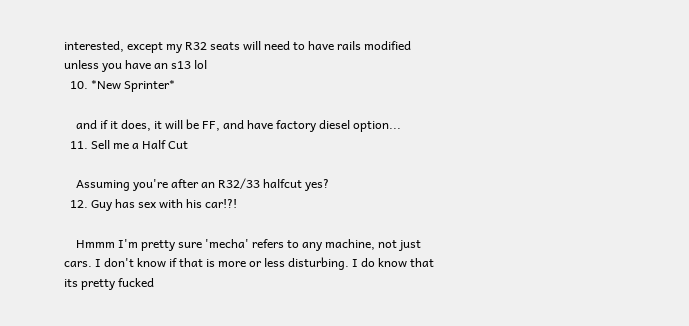interested, except my R32 seats will need to have rails modified unless you have an s13 lol
  10. *New Sprinter*

    and if it does, it will be FF, and have factory diesel option...
  11. Sell me a Half Cut

    Assuming you're after an R32/33 halfcut yes?
  12. Guy has sex with his car!?!

    Hmmm I'm pretty sure 'mecha' refers to any machine, not just cars. I don't know if that is more or less disturbing. I do know that its pretty fucked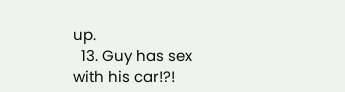up.
  13. Guy has sex with his car!?!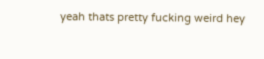yeah thats pretty fucking weird hey